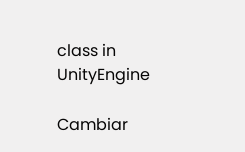class in UnityEngine

Cambiar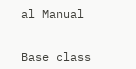al Manual


Base class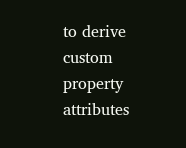to derive custom property attributes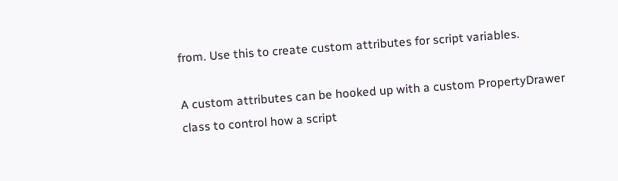from. Use this to create custom attributes for script variables.

A custom attributes can be hooked up with a custom PropertyDrawer class to control how a script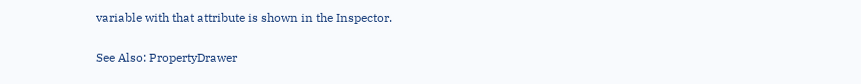variable with that attribute is shown in the Inspector.

See Also: PropertyDrawer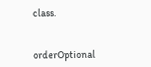class.


orderOptional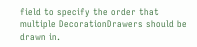field to specify the order that multiple DecorationDrawers should be drawn in.